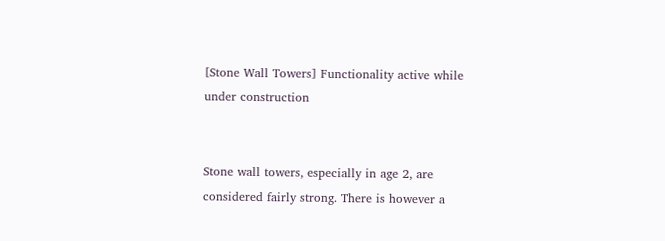[Stone Wall Towers] Functionality active while under construction


Stone wall towers, especially in age 2, are considered fairly strong. There is however a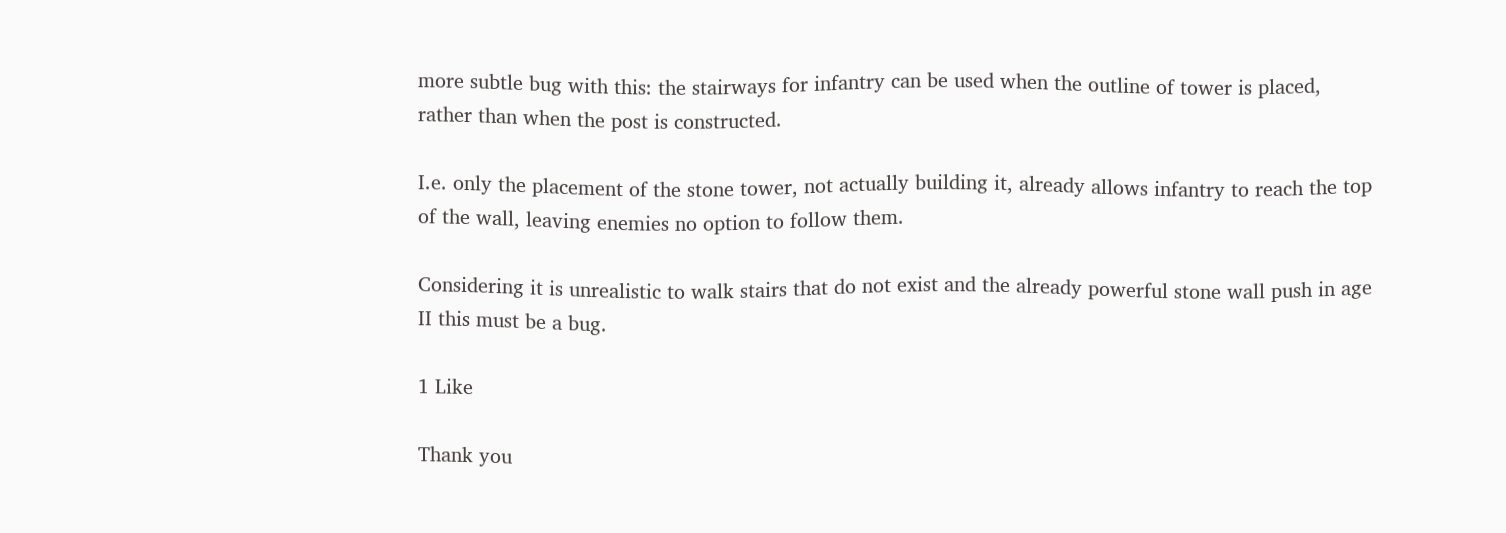more subtle bug with this: the stairways for infantry can be used when the outline of tower is placed, rather than when the post is constructed.

I.e. only the placement of the stone tower, not actually building it, already allows infantry to reach the top of the wall, leaving enemies no option to follow them.

Considering it is unrealistic to walk stairs that do not exist and the already powerful stone wall push in age II this must be a bug.

1 Like

Thank you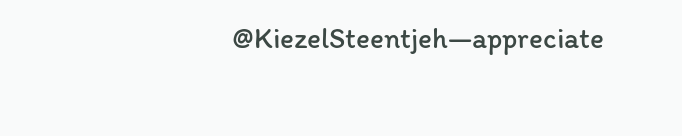@KiezelSteentjeh—appreciate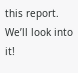this report. We’ll look into it!